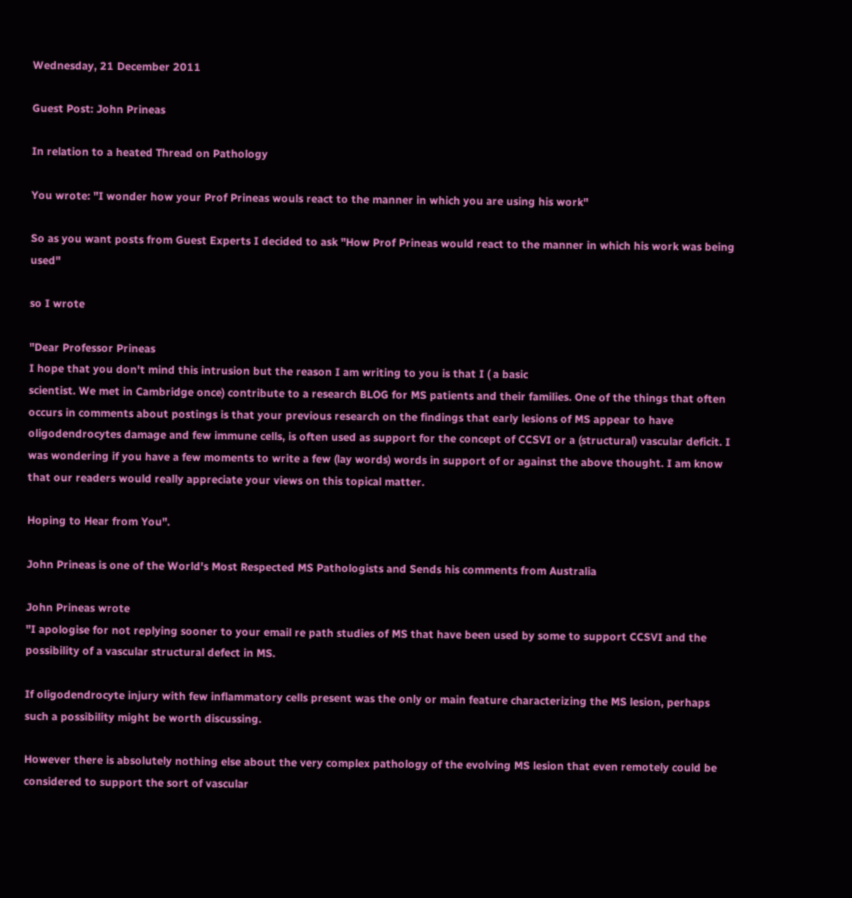Wednesday, 21 December 2011

Guest Post: John Prineas

In relation to a heated Thread on Pathology

You wrote: "I wonder how your Prof Prineas wouls react to the manner in which you are using his work"

So as you want posts from Guest Experts I decided to ask "How Prof Prineas would react to the manner in which his work was being used"

so I wrote

"Dear Professor Prineas
I hope that you don't mind this intrusion but the reason I am writing to you is that I ( a basic
scientist. We met in Cambridge once) contribute to a research BLOG for MS patients and their families. One of the things that often occurs in comments about postings is that your previous research on the findings that early lesions of MS appear to have oligodendrocytes damage and few immune cells, is often used as support for the concept of CCSVI or a (structural) vascular deficit. I was wondering if you have a few moments to write a few (lay words) words in support of or against the above thought. I am know that our readers would really appreciate your views on this topical matter.

Hoping to Hear from You".

John Prineas is one of the World's Most Respected MS Pathologists and Sends his comments from Australia

John Prineas wrote
"I apologise for not replying sooner to your email re path studies of MS that have been used by some to support CCSVI and the possibility of a vascular structural defect in MS.

If oligodendrocyte injury with few inflammatory cells present was the only or main feature characterizing the MS lesion, perhaps such a possibility might be worth discussing.

However there is absolutely nothing else about the very complex pathology of the evolving MS lesion that even remotely could be considered to support the sort of vascular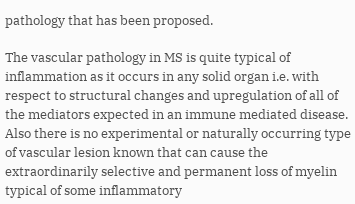pathology that has been proposed.

The vascular pathology in MS is quite typical of inflammation as it occurs in any solid organ i.e. with respect to structural changes and upregulation of all of the mediators expected in an immune mediated disease. Also there is no experimental or naturally occurring type of vascular lesion known that can cause the extraordinarily selective and permanent loss of myelin typical of some inflammatory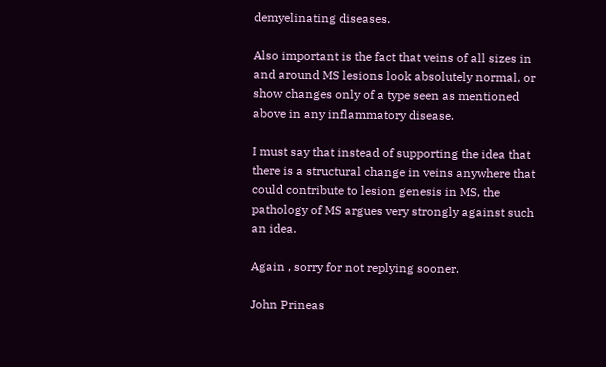demyelinating diseases.

Also important is the fact that veins of all sizes in and around MS lesions look absolutely normal, or show changes only of a type seen as mentioned above in any inflammatory disease.

I must say that instead of supporting the idea that there is a structural change in veins anywhere that could contribute to lesion genesis in MS, the pathology of MS argues very strongly against such an idea.

Again , sorry for not replying sooner.

John Prineas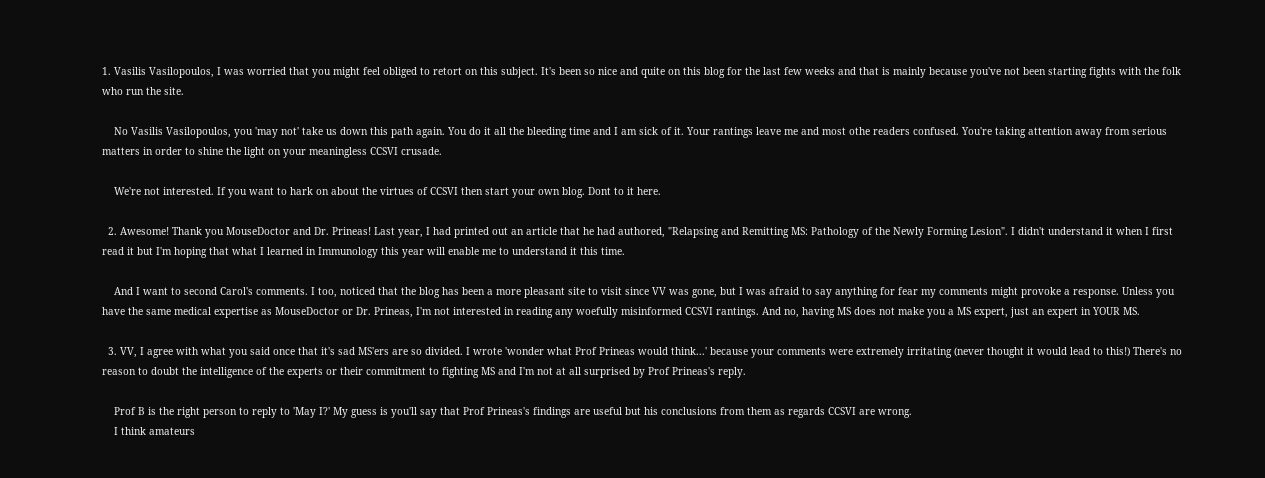1. Vasilis Vasilopoulos, I was worried that you might feel obliged to retort on this subject. It's been so nice and quite on this blog for the last few weeks and that is mainly because you've not been starting fights with the folk who run the site.

    No Vasilis Vasilopoulos, you 'may not' take us down this path again. You do it all the bleeding time and I am sick of it. Your rantings leave me and most othe readers confused. You're taking attention away from serious matters in order to shine the light on your meaningless CCSVI crusade.

    We're not interested. If you want to hark on about the virtues of CCSVI then start your own blog. Dont to it here.

  2. Awesome! Thank you MouseDoctor and Dr. Prineas! Last year, I had printed out an article that he had authored, "Relapsing and Remitting MS: Pathology of the Newly Forming Lesion". I didn't understand it when I first read it but I'm hoping that what I learned in Immunology this year will enable me to understand it this time.

    And I want to second Carol's comments. I too, noticed that the blog has been a more pleasant site to visit since VV was gone, but I was afraid to say anything for fear my comments might provoke a response. Unless you have the same medical expertise as MouseDoctor or Dr. Prineas, I'm not interested in reading any woefully misinformed CCSVI rantings. And no, having MS does not make you a MS expert, just an expert in YOUR MS.

  3. VV, I agree with what you said once that it's sad MS'ers are so divided. I wrote 'wonder what Prof Prineas would think...' because your comments were extremely irritating (never thought it would lead to this!) There's no reason to doubt the intelligence of the experts or their commitment to fighting MS and I'm not at all surprised by Prof Prineas's reply.

    Prof B is the right person to reply to 'May I?' My guess is you'll say that Prof Prineas's findings are useful but his conclusions from them as regards CCSVI are wrong.
    I think amateurs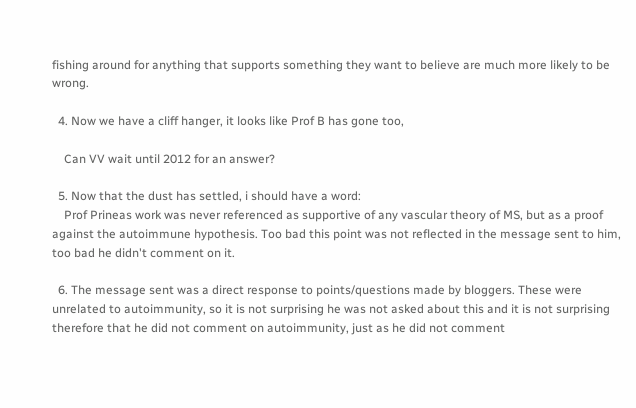fishing around for anything that supports something they want to believe are much more likely to be wrong.

  4. Now we have a cliff hanger, it looks like Prof B has gone too,

    Can VV wait until 2012 for an answer?

  5. Now that the dust has settled, i should have a word:
    Prof Prineas work was never referenced as supportive of any vascular theory of MS, but as a proof against the autoimmune hypothesis. Too bad this point was not reflected in the message sent to him, too bad he didn't comment on it.

  6. The message sent was a direct response to points/questions made by bloggers. These were unrelated to autoimmunity, so it is not surprising he was not asked about this and it is not surprising therefore that he did not comment on autoimmunity, just as he did not comment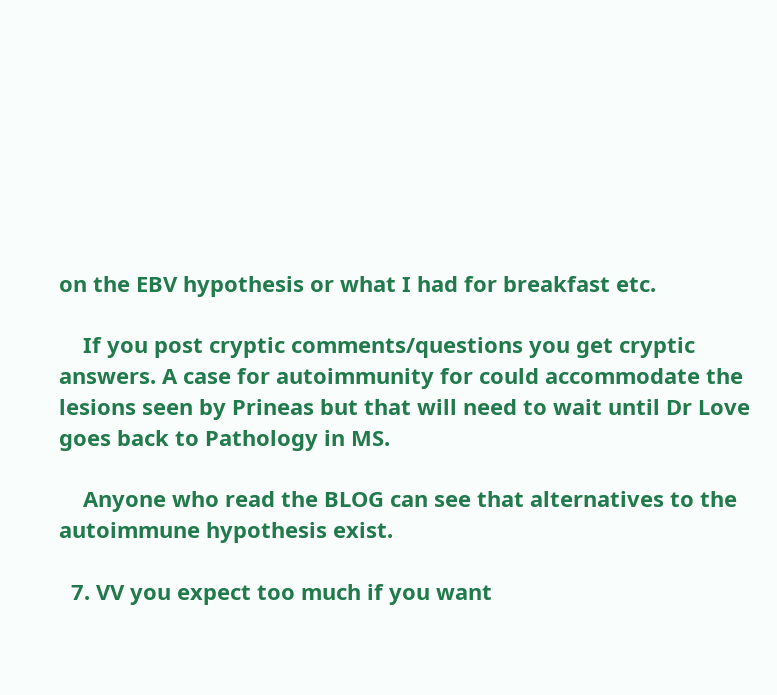on the EBV hypothesis or what I had for breakfast etc.

    If you post cryptic comments/questions you get cryptic answers. A case for autoimmunity for could accommodate the lesions seen by Prineas but that will need to wait until Dr Love goes back to Pathology in MS.

    Anyone who read the BLOG can see that alternatives to the autoimmune hypothesis exist.

  7. VV you expect too much if you want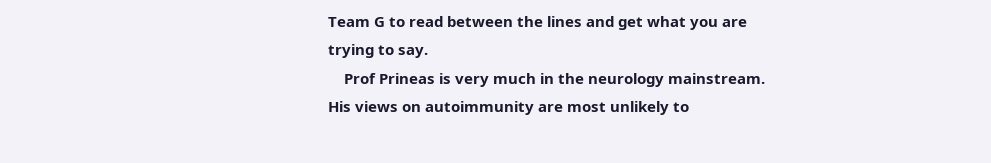Team G to read between the lines and get what you are trying to say.
    Prof Prineas is very much in the neurology mainstream. His views on autoimmunity are most unlikely to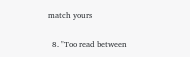match yours

  8. "Too read between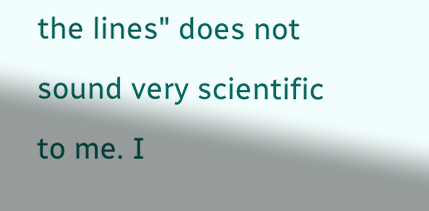the lines" does not sound very scientific to me. I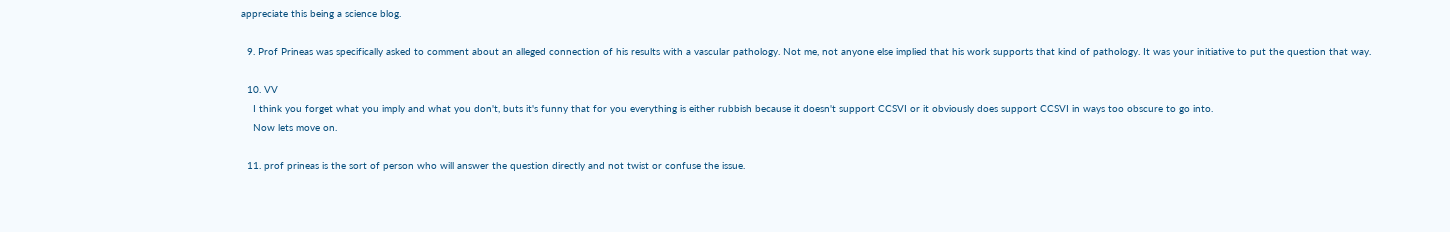appreciate this being a science blog.

  9. Prof Prineas was specifically asked to comment about an alleged connection of his results with a vascular pathology. Not me, not anyone else implied that his work supports that kind of pathology. It was your initiative to put the question that way.

  10. VV
    I think you forget what you imply and what you don't, buts it's funny that for you everything is either rubbish because it doesn't support CCSVI or it obviously does support CCSVI in ways too obscure to go into.
    Now lets move on.

  11. prof prineas is the sort of person who will answer the question directly and not twist or confuse the issue.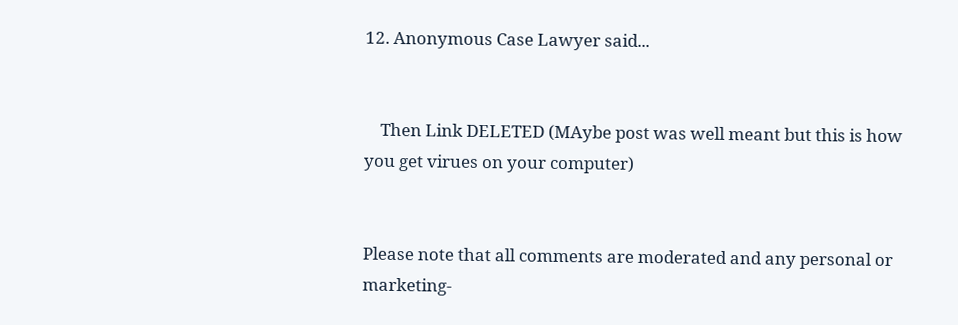12. Anonymous Case Lawyer said...


    Then Link DELETED (MAybe post was well meant but this is how you get virues on your computer)


Please note that all comments are moderated and any personal or marketing-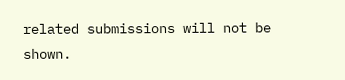related submissions will not be shown.